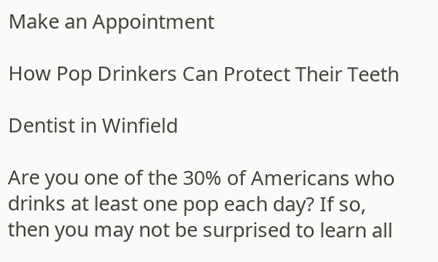Make an Appointment

How Pop Drinkers Can Protect Their Teeth

Dentist in Winfield

Are you one of the 30% of Americans who drinks at least one pop each day? If so, then you may not be surprised to learn all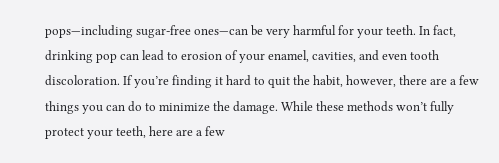pops—including sugar-free ones—can be very harmful for your teeth. In fact, drinking pop can lead to erosion of your enamel, cavities, and even tooth discoloration. If you’re finding it hard to quit the habit, however, there are a few things you can do to minimize the damage. While these methods won’t fully protect your teeth, here are a few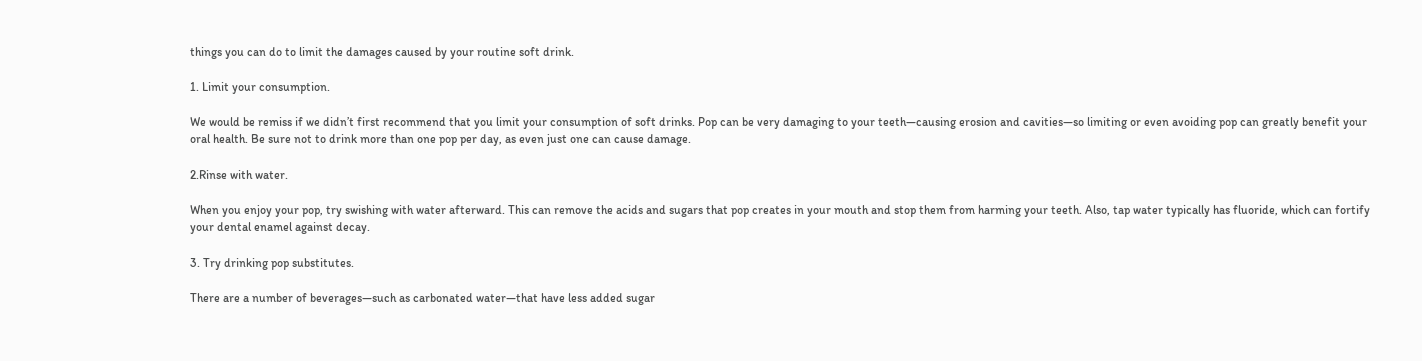things you can do to limit the damages caused by your routine soft drink.

1. Limit your consumption.

We would be remiss if we didn’t first recommend that you limit your consumption of soft drinks. Pop can be very damaging to your teeth—causing erosion and cavities—so limiting or even avoiding pop can greatly benefit your oral health. Be sure not to drink more than one pop per day, as even just one can cause damage.

2.Rinse with water.

When you enjoy your pop, try swishing with water afterward. This can remove the acids and sugars that pop creates in your mouth and stop them from harming your teeth. Also, tap water typically has fluoride, which can fortify your dental enamel against decay.

3. Try drinking pop substitutes.

There are a number of beverages—such as carbonated water—that have less added sugar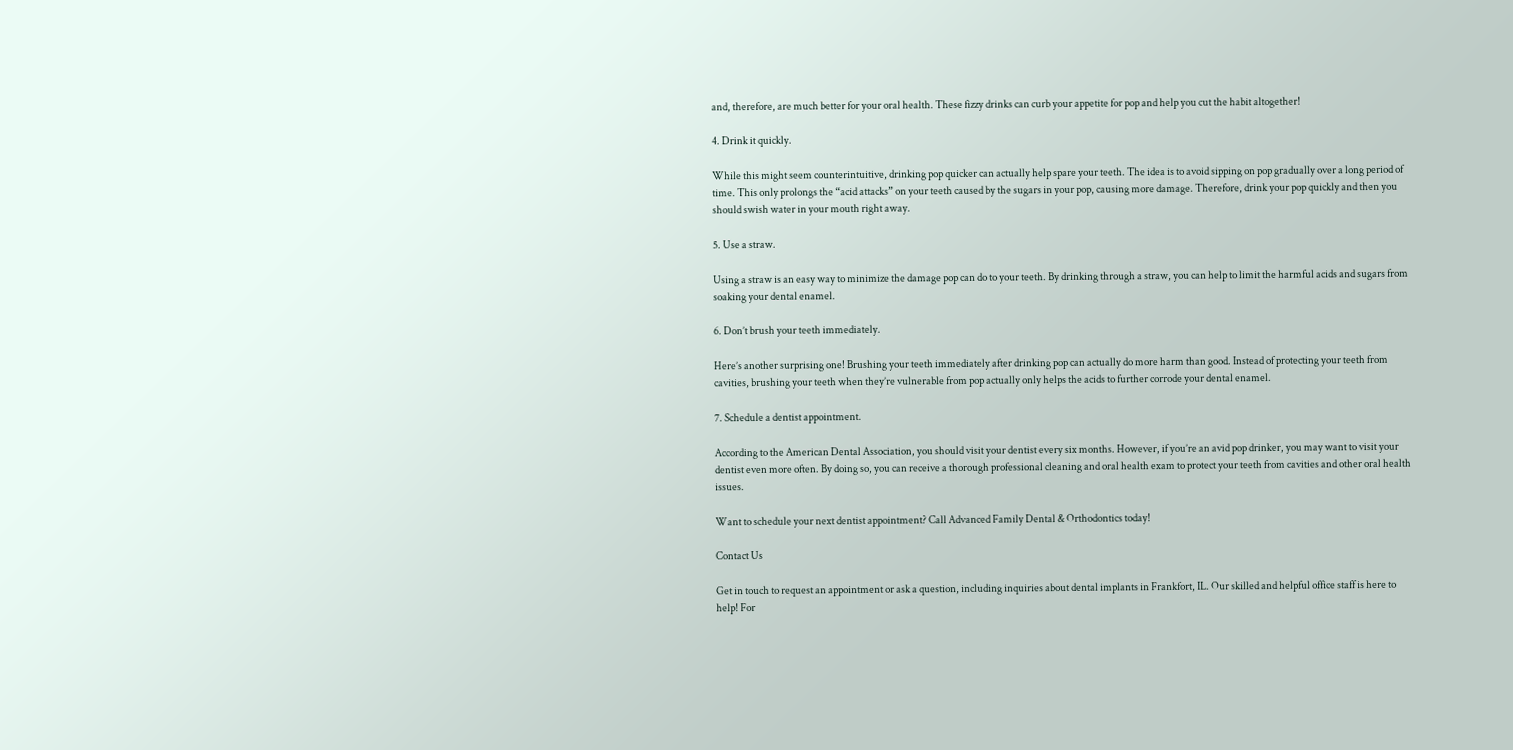and, therefore, are much better for your oral health. These fizzy drinks can curb your appetite for pop and help you cut the habit altogether!

4. Drink it quickly.

While this might seem counterintuitive, drinking pop quicker can actually help spare your teeth. The idea is to avoid sipping on pop gradually over a long period of time. This only prolongs the “acid attacks” on your teeth caused by the sugars in your pop, causing more damage. Therefore, drink your pop quickly and then you should swish water in your mouth right away.

5. Use a straw.

Using a straw is an easy way to minimize the damage pop can do to your teeth. By drinking through a straw, you can help to limit the harmful acids and sugars from soaking your dental enamel.

6. Don’t brush your teeth immediately.

Here’s another surprising one! Brushing your teeth immediately after drinking pop can actually do more harm than good. Instead of protecting your teeth from cavities, brushing your teeth when they’re vulnerable from pop actually only helps the acids to further corrode your dental enamel.

7. Schedule a dentist appointment.

According to the American Dental Association, you should visit your dentist every six months. However, if you’re an avid pop drinker, you may want to visit your dentist even more often. By doing so, you can receive a thorough professional cleaning and oral health exam to protect your teeth from cavities and other oral health issues.

Want to schedule your next dentist appointment? Call Advanced Family Dental & Orthodontics today!

Contact Us

Get in touch to request an appointment or ask a question, including inquiries about dental implants in Frankfort, IL. Our skilled and helpful office staff is here to help! For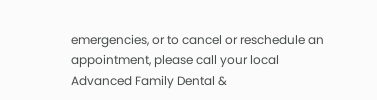emergencies, or to cancel or reschedule an appointment, please call your local Advanced Family Dental &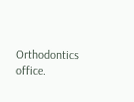Orthodontics office.